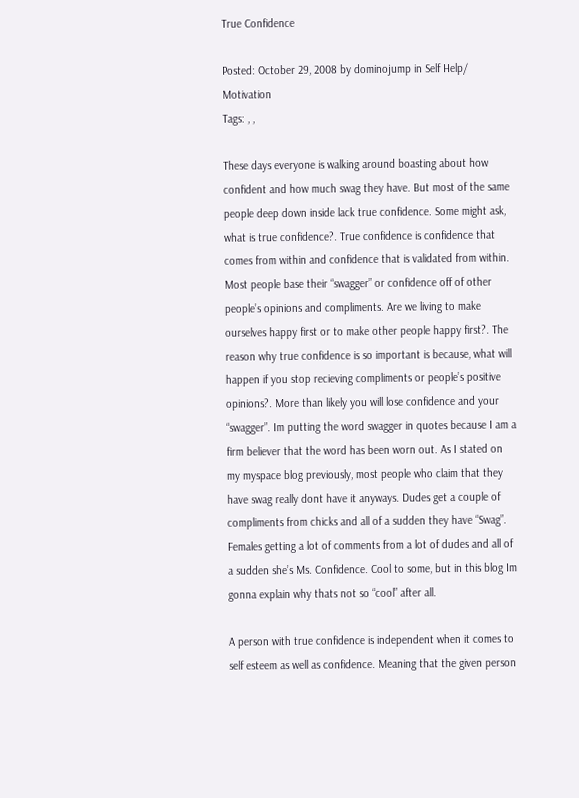True Confidence

Posted: October 29, 2008 by dominojump in Self Help/ Motivation
Tags: , ,

These days everyone is walking around boasting about how confident and how much swag they have. But most of the same people deep down inside lack true confidence. Some might ask, what is true confidence?. True confidence is confidence that comes from within and confidence that is validated from within. Most people base their “swagger” or confidence off of other people’s opinions and compliments. Are we living to make ourselves happy first or to make other people happy first?. The reason why true confidence is so important is because, what will happen if you stop recieving compliments or people’s positive opinions?. More than likely you will lose confidence and your “swagger”. Im putting the word swagger in quotes because I am a firm believer that the word has been worn out. As I stated on my myspace blog previously, most people who claim that they have swag really dont have it anyways. Dudes get a couple of compliments from chicks and all of a sudden they have “Swag”. Females getting a lot of comments from a lot of dudes and all of a sudden she’s Ms. Confidence. Cool to some, but in this blog Im gonna explain why thats not so “cool” after all.

A person with true confidence is independent when it comes to self esteem as well as confidence. Meaning that the given person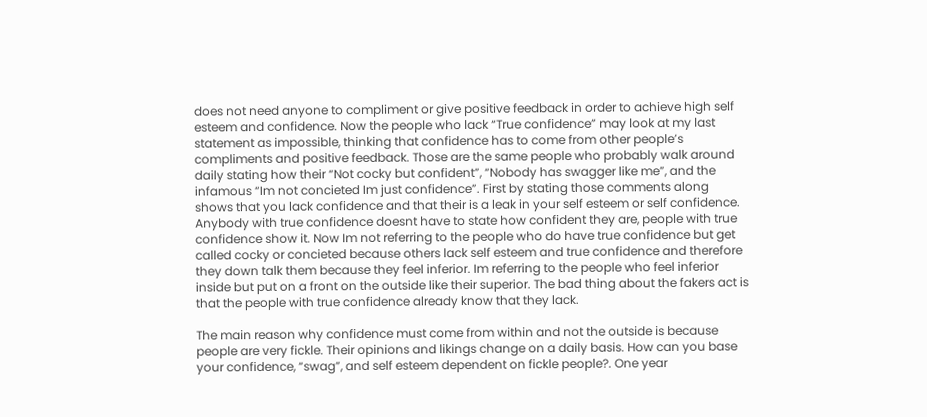does not need anyone to compliment or give positive feedback in order to achieve high self esteem and confidence. Now the people who lack “True confidence” may look at my last statement as impossible, thinking that confidence has to come from other people’s compliments and positive feedback. Those are the same people who probably walk around daily stating how their “Not cocky but confident”, “Nobody has swagger like me”, and the infamous “Im not concieted Im just confidence”. First by stating those comments along shows that you lack confidence and that their is a leak in your self esteem or self confidence. Anybody with true confidence doesnt have to state how confident they are, people with true confidence show it. Now Im not referring to the people who do have true confidence but get called cocky or concieted because others lack self esteem and true confidence and therefore they down talk them because they feel inferior. Im referring to the people who feel inferior inside but put on a front on the outside like their superior. The bad thing about the fakers act is that the people with true confidence already know that they lack.

The main reason why confidence must come from within and not the outside is because people are very fickle. Their opinions and likings change on a daily basis. How can you base your confidence, “swag”, and self esteem dependent on fickle people?. One year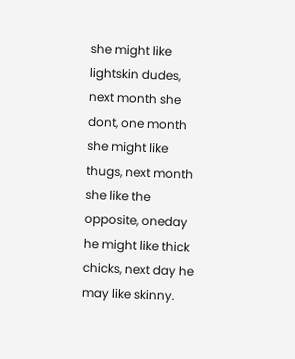she might like lightskin dudes, next month she dont, one month she might like thugs, next month she like the opposite, oneday he might like thick chicks, next day he may like skinny.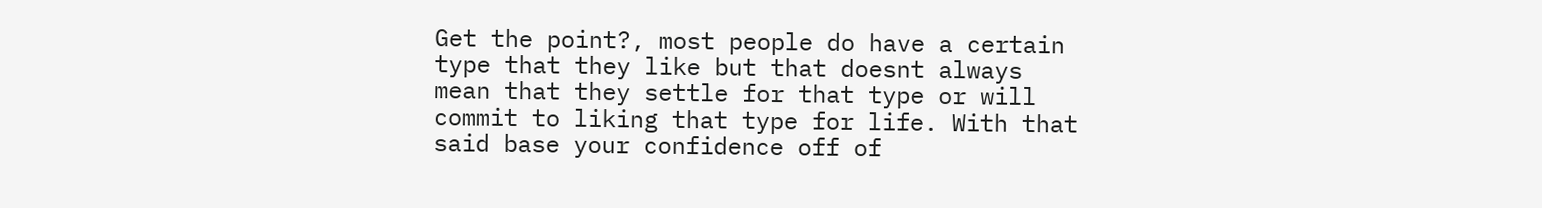Get the point?, most people do have a certain type that they like but that doesnt always mean that they settle for that type or will commit to liking that type for life. With that said base your confidence off of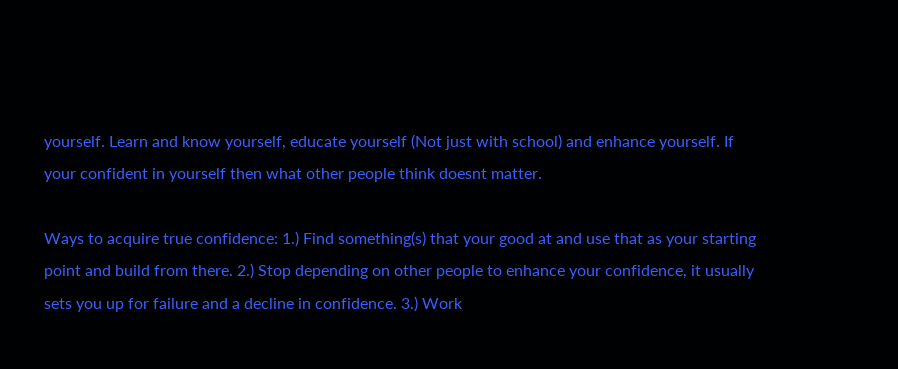yourself. Learn and know yourself, educate yourself (Not just with school) and enhance yourself. If your confident in yourself then what other people think doesnt matter.

Ways to acquire true confidence: 1.) Find something(s) that your good at and use that as your starting point and build from there. 2.) Stop depending on other people to enhance your confidence, it usually sets you up for failure and a decline in confidence. 3.) Work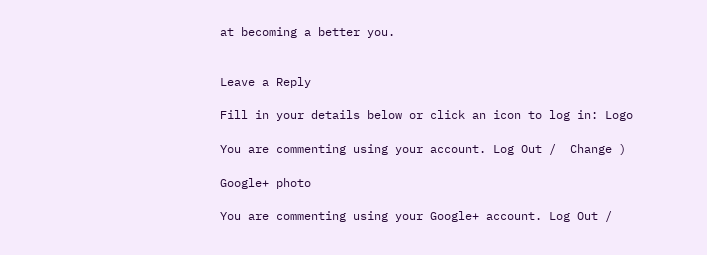at becoming a better you.


Leave a Reply

Fill in your details below or click an icon to log in: Logo

You are commenting using your account. Log Out /  Change )

Google+ photo

You are commenting using your Google+ account. Log Out /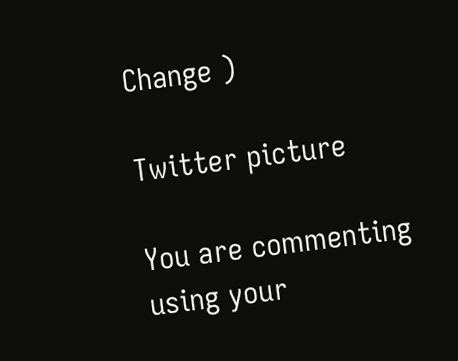Change )

Twitter picture

You are commenting using your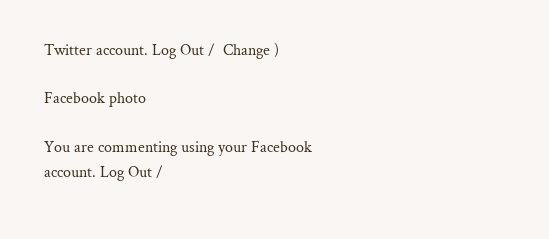Twitter account. Log Out /  Change )

Facebook photo

You are commenting using your Facebook account. Log Out /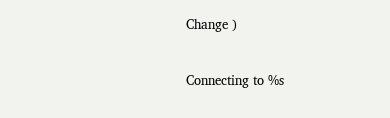Change )


Connecting to %s